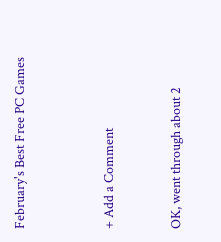February's Best Free PC Games



+ Add a Comment


OK, went through about 2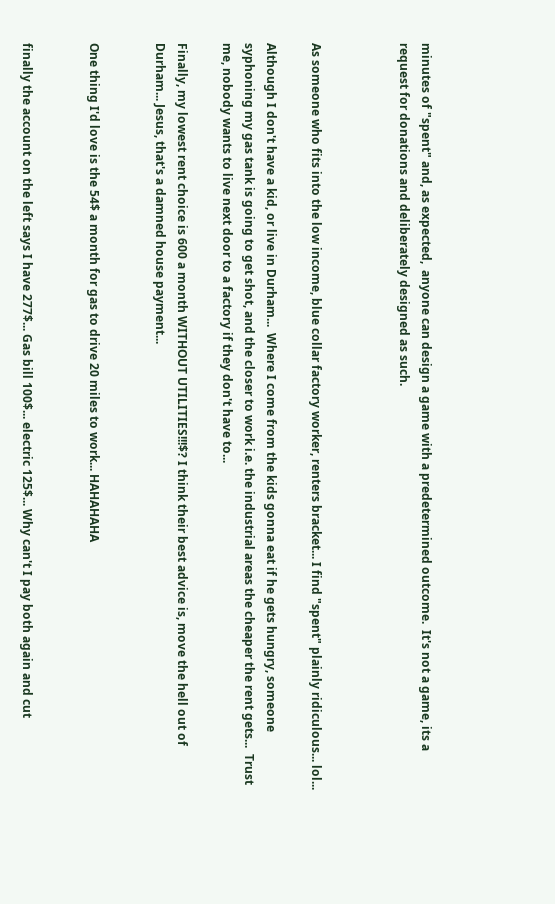minutes of "spent" and, as expected,  anyone can design a game with a predetermined outcome.  It's not a game, its a request for donations and deliberately designed as such.



As someone who fits into the low income, blue collar factory worker, renters bracket... I find "spent" plainly ridiculous... lol...

Although I don't have a kid, or live in Durham...  Where I come from the kids gonna eat if he gets hungry, someone syphoning my gas tank is going to get shot, and the closer to work i.e. the industrial areas the cheaper the rent gets...  Trust me, nobody wants to live next door to a factory if they don't have to...

Finally, my lowest rent choice is 600 a month WITHOUT UTILITIES!!!$? I think their best advice is, move the hell out of Durham... Jesus, that's a damned house payment...


One thing I'd love is the 54$ a month for gas to drive 20 miles to work... HAHAHAHA


finally the account on the left says I have 277$... Gas bill 100$... electric 125$... Why can't I pay both again and cut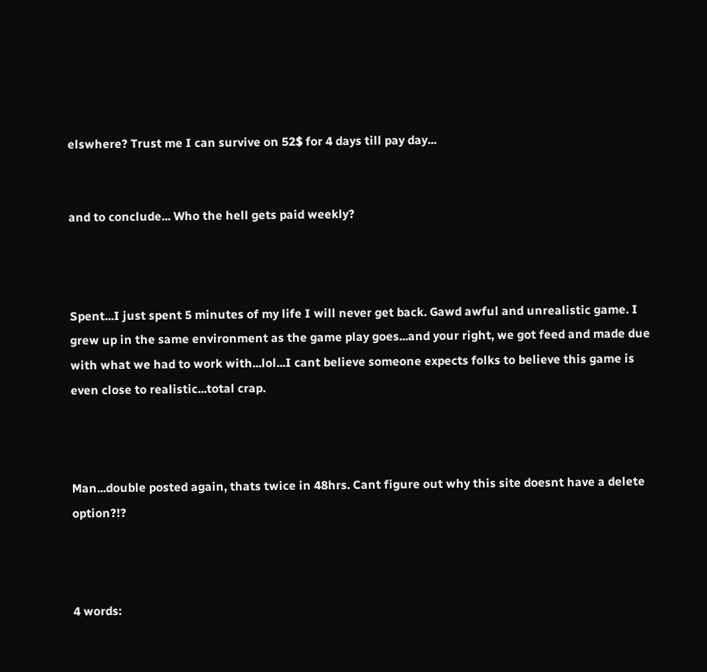elswhere? Trust me I can survive on 52$ for 4 days till pay day...


and to conclude... Who the hell gets paid weekly?



Spent...I just spent 5 minutes of my life I will never get back. Gawd awful and unrealistic game. I grew up in the same environment as the game play goes...and your right, we got feed and made due with what we had to work with...lol...I cant believe someone expects folks to believe this game is even close to realistic...total crap.



Man...double posted again, thats twice in 48hrs. Cant figure out why this site doesnt have a delete option?!?



4 words: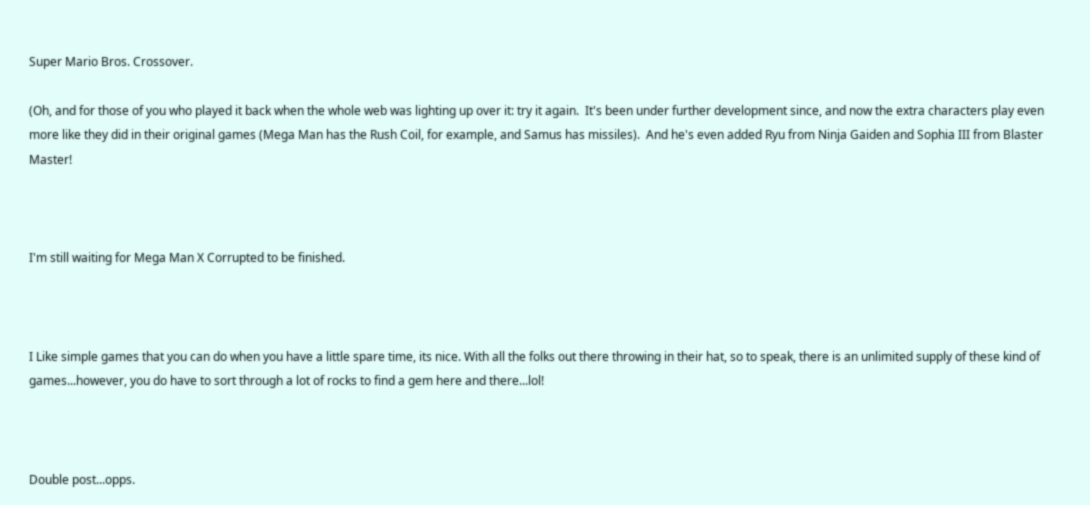Super Mario Bros. Crossover.

(Oh, and for those of you who played it back when the whole web was lighting up over it: try it again.  It's been under further development since, and now the extra characters play even more like they did in their original games (Mega Man has the Rush Coil, for example, and Samus has missiles).  And he's even added Ryu from Ninja Gaiden and Sophia III from Blaster Master!



I'm still waiting for Mega Man X Corrupted to be finished.



I Like simple games that you can do when you have a little spare time, its nice. With all the folks out there throwing in their hat, so to speak, there is an unlimited supply of these kind of games...however, you do have to sort through a lot of rocks to find a gem here and there...lol!



Double post...opps.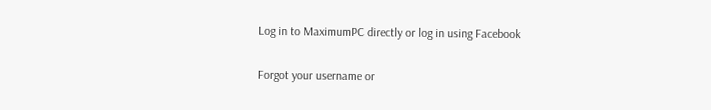Log in to MaximumPC directly or log in using Facebook

Forgot your username or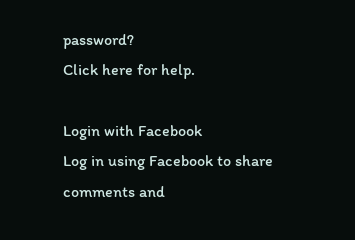password?
Click here for help.

Login with Facebook
Log in using Facebook to share comments and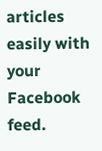articles easily with your Facebook feed.